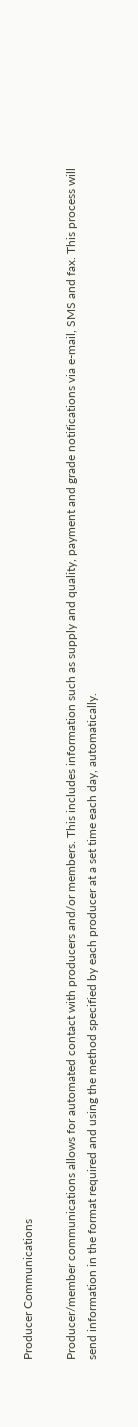Producer Communications

Producer/member communications allows for automated contact with producers and/or members. This includes information such as supply and quality, payment and grade notifications via e-mail, SMS and fax. This process will send information in the format required and using the method specified by each producer at a set time each day, automatically.